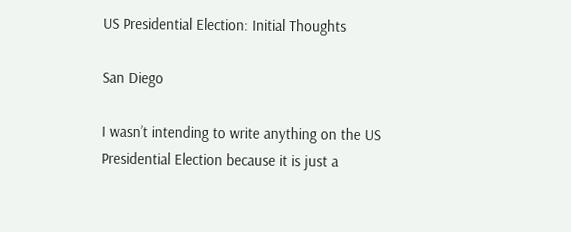US Presidential Election: Initial Thoughts

San Diego

I wasn’t intending to write anything on the US Presidential Election because it is just a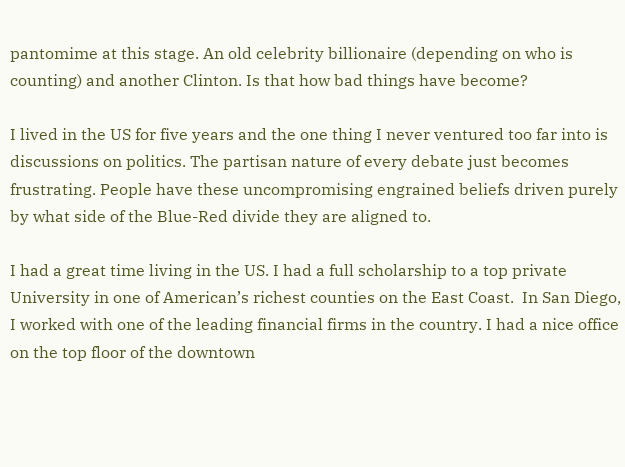pantomime at this stage. An old celebrity billionaire (depending on who is counting) and another Clinton. Is that how bad things have become?

I lived in the US for five years and the one thing I never ventured too far into is discussions on politics. The partisan nature of every debate just becomes frustrating. People have these uncompromising engrained beliefs driven purely by what side of the Blue-Red divide they are aligned to.

I had a great time living in the US. I had a full scholarship to a top private University in one of American’s richest counties on the East Coast.  In San Diego, I worked with one of the leading financial firms in the country. I had a nice office on the top floor of the downtown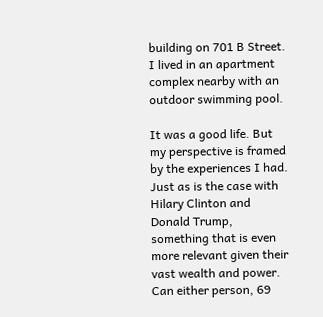building on 701 B Street. I lived in an apartment complex nearby with an outdoor swimming pool.

It was a good life. But my perspective is framed by the experiences I had. Just as is the case with Hilary Clinton and Donald Trump, something that is even more relevant given their vast wealth and power. Can either person, 69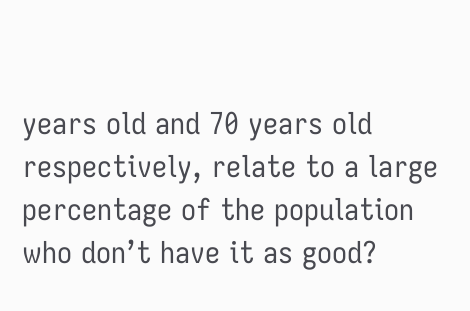years old and 70 years old respectively, relate to a large percentage of the population who don’t have it as good?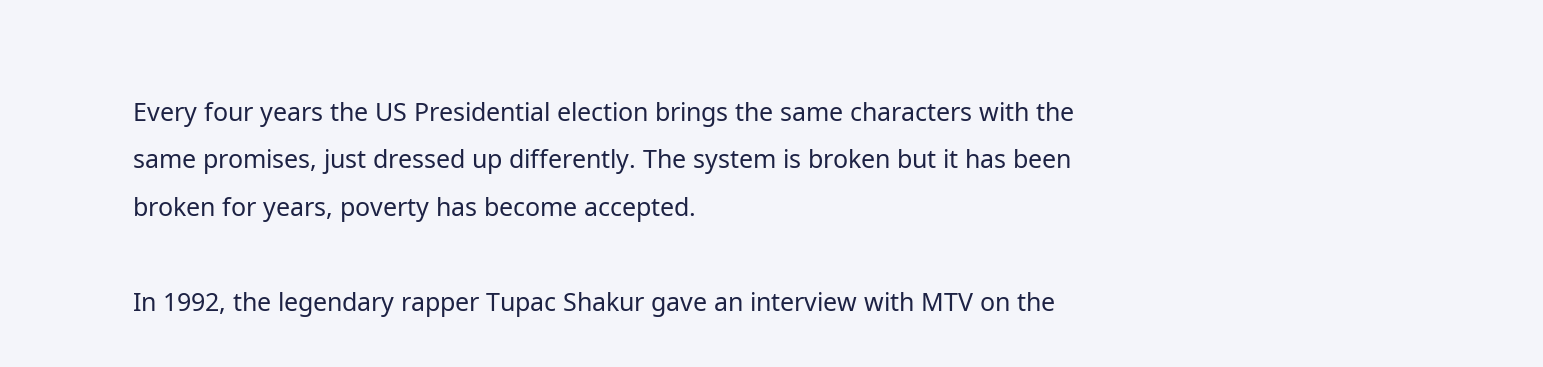Every four years the US Presidential election brings the same characters with the same promises, just dressed up differently. The system is broken but it has been broken for years, poverty has become accepted.

In 1992, the legendary rapper Tupac Shakur gave an interview with MTV on the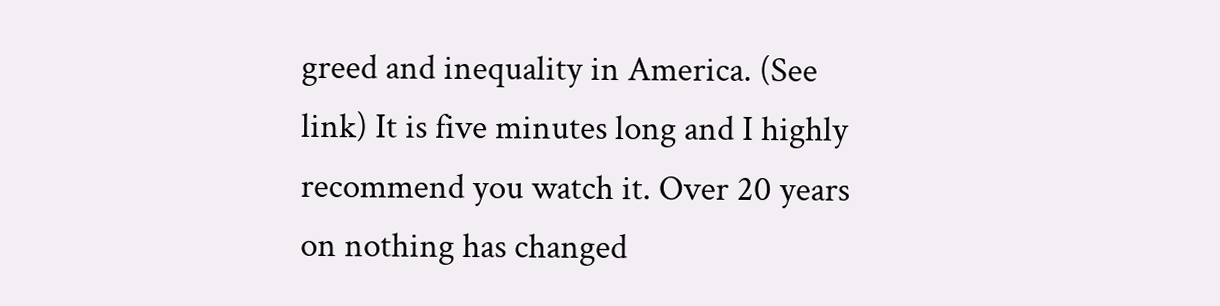greed and inequality in America. (See link) It is five minutes long and I highly recommend you watch it. Over 20 years on nothing has changed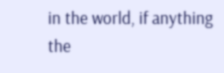in the world, if anything the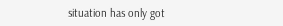situation has only got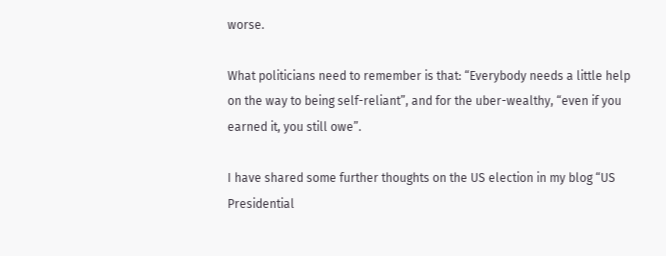worse.

What politicians need to remember is that: “Everybody needs a little help on the way to being self-reliant”, and for the uber-wealthy, “even if you earned it, you still owe”.

I have shared some further thoughts on the US election in my blog “US Presidential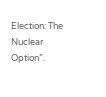Election: The Nuclear Option”.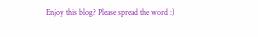Enjoy this blog? Please spread the word :)